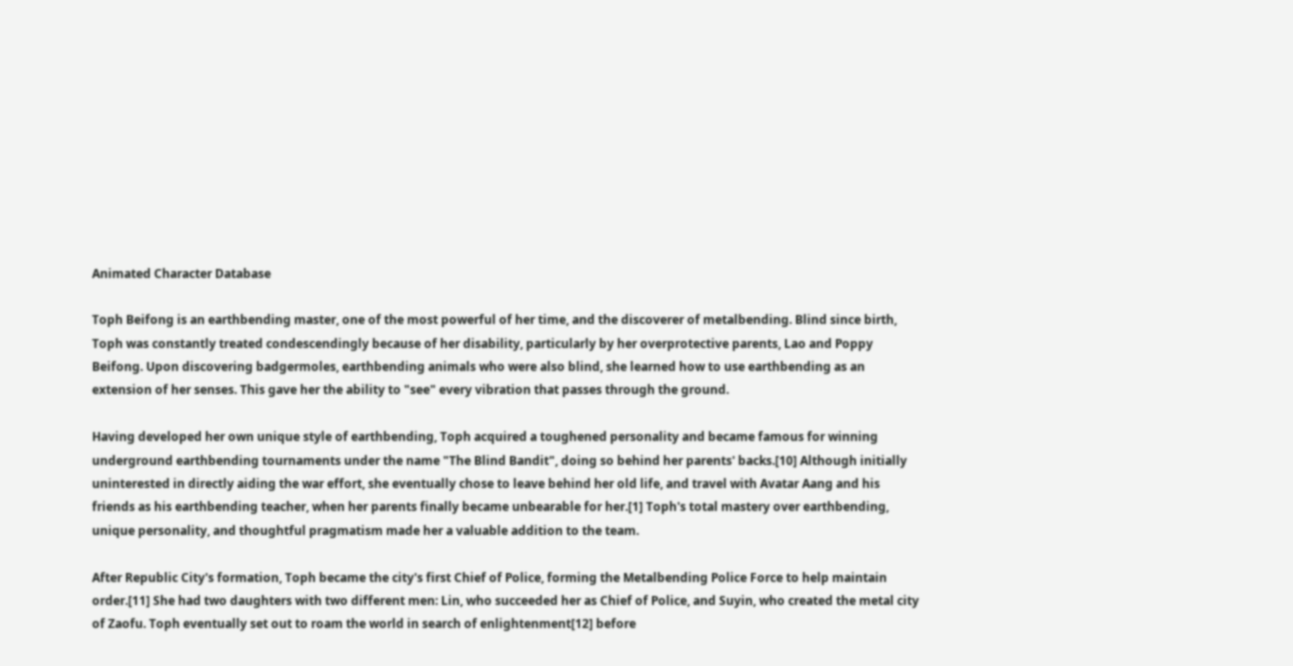Animated Character Database

Toph Beifong is an earthbending master, one of the most powerful of her time, and the discoverer of metalbending. Blind since birth, Toph was constantly treated condescendingly because of her disability, particularly by her overprotective parents, Lao and Poppy Beifong. Upon discovering badgermoles, earthbending animals who were also blind, she learned how to use earthbending as an extension of her senses. This gave her the ability to "see" every vibration that passes through the ground.

Having developed her own unique style of earthbending, Toph acquired a toughened personality and became famous for winning underground earthbending tournaments under the name "The Blind Bandit", doing so behind her parents' backs.[10] Although initially uninterested in directly aiding the war effort, she eventually chose to leave behind her old life, and travel with Avatar Aang and his friends as his earthbending teacher, when her parents finally became unbearable for her.[1] Toph's total mastery over earthbending, unique personality, and thoughtful pragmatism made her a valuable addition to the team.

After Republic City's formation, Toph became the city's first Chief of Police, forming the Metalbending Police Force to help maintain order.[11] She had two daughters with two different men: Lin, who succeeded her as Chief of Police, and Suyin, who created the metal city of Zaofu. Toph eventually set out to roam the world in search of enlightenment[12] before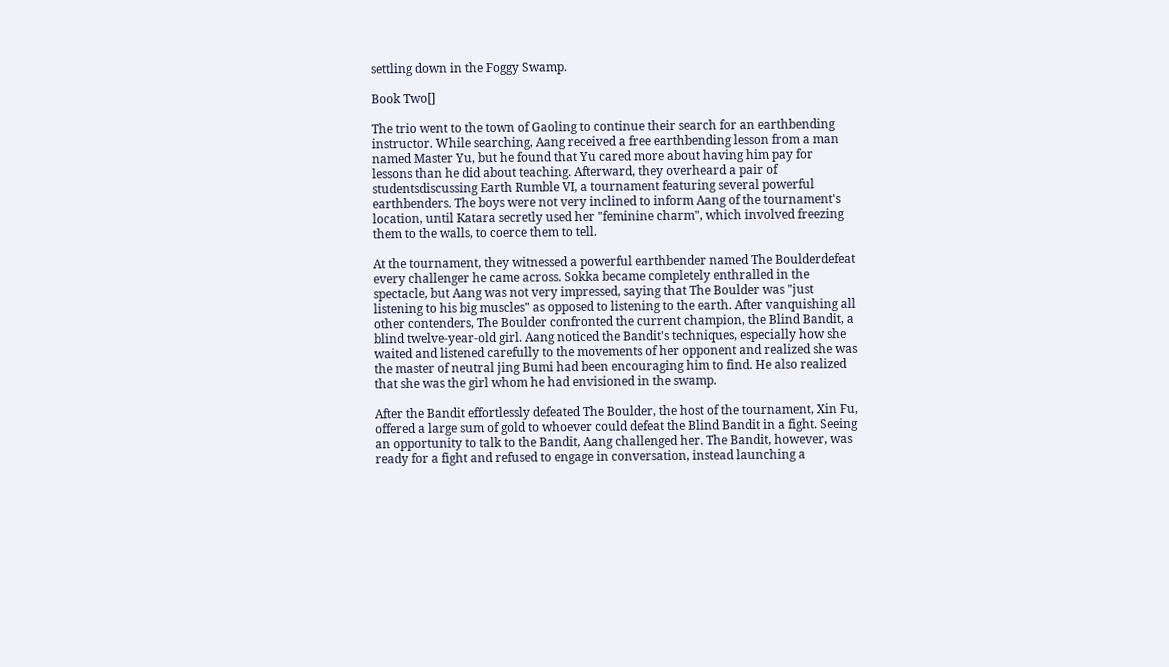settling down in the Foggy Swamp.

Book Two[]

The trio went to the town of Gaoling to continue their search for an earthbending instructor. While searching, Aang received a free earthbending lesson from a man named Master Yu, but he found that Yu cared more about having him pay for lessons than he did about teaching. Afterward, they overheard a pair of studentsdiscussing Earth Rumble VI, a tournament featuring several powerful earthbenders. The boys were not very inclined to inform Aang of the tournament's location, until Katara secretly used her "feminine charm", which involved freezing them to the walls, to coerce them to tell.

At the tournament, they witnessed a powerful earthbender named The Boulderdefeat every challenger he came across. Sokka became completely enthralled in the spectacle, but Aang was not very impressed, saying that The Boulder was "just listening to his big muscles" as opposed to listening to the earth. After vanquishing all other contenders, The Boulder confronted the current champion, the Blind Bandit, a blind twelve-year-old girl. Aang noticed the Bandit's techniques, especially how she waited and listened carefully to the movements of her opponent and realized she was the master of neutral jing Bumi had been encouraging him to find. He also realized that she was the girl whom he had envisioned in the swamp.

After the Bandit effortlessly defeated The Boulder, the host of the tournament, Xin Fu, offered a large sum of gold to whoever could defeat the Blind Bandit in a fight. Seeing an opportunity to talk to the Bandit, Aang challenged her. The Bandit, however, was ready for a fight and refused to engage in conversation, instead launching a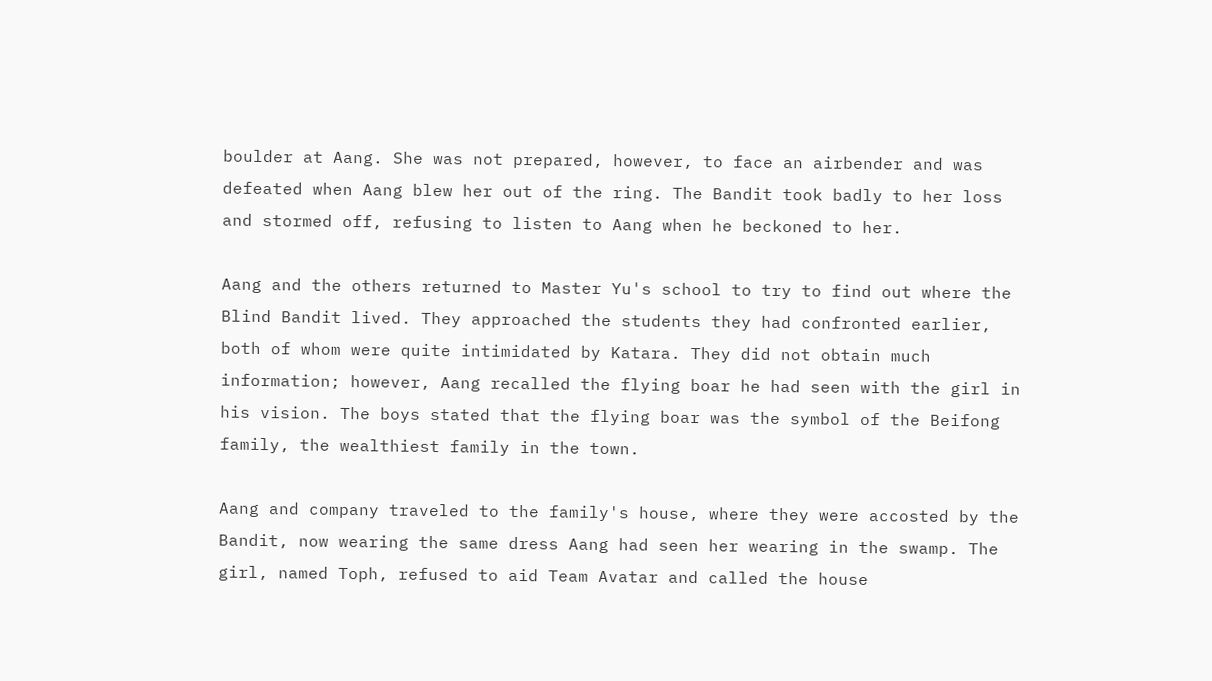boulder at Aang. She was not prepared, however, to face an airbender and was defeated when Aang blew her out of the ring. The Bandit took badly to her loss and stormed off, refusing to listen to Aang when he beckoned to her.

Aang and the others returned to Master Yu's school to try to find out where the Blind Bandit lived. They approached the students they had confronted earlier, both of whom were quite intimidated by Katara. They did not obtain much information; however, Aang recalled the flying boar he had seen with the girl in his vision. The boys stated that the flying boar was the symbol of the Beifong family, the wealthiest family in the town.

Aang and company traveled to the family's house, where they were accosted by the Bandit, now wearing the same dress Aang had seen her wearing in the swamp. The girl, named Toph, refused to aid Team Avatar and called the house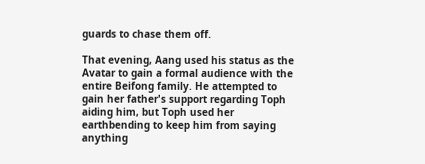guards to chase them off.

That evening, Aang used his status as the Avatar to gain a formal audience with the entire Beifong family. He attempted to gain her father's support regarding Toph aiding him, but Toph used her earthbending to keep him from saying anything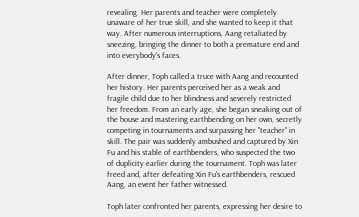revealing. Her parents and teacher were completely unaware of her true skill, and she wanted to keep it that way. After numerous interruptions, Aang retaliated by sneezing, bringing the dinner to both a premature end and into everybody's faces.

After dinner, Toph called a truce with Aang and recounted her history. Her parents perceived her as a weak and fragile child due to her blindness and severely restricted her freedom. From an early age, she began sneaking out of the house and mastering earthbending on her own, secretly competing in tournaments and surpassing her "teacher" in skill. The pair was suddenly ambushed and captured by Xin Fu and his stable of earthbenders, who suspected the two of duplicity earlier during the tournament. Toph was later freed and, after defeating Xin Fu's earthbenders, rescued Aang, an event her father witnessed.

Toph later confronted her parents, expressing her desire to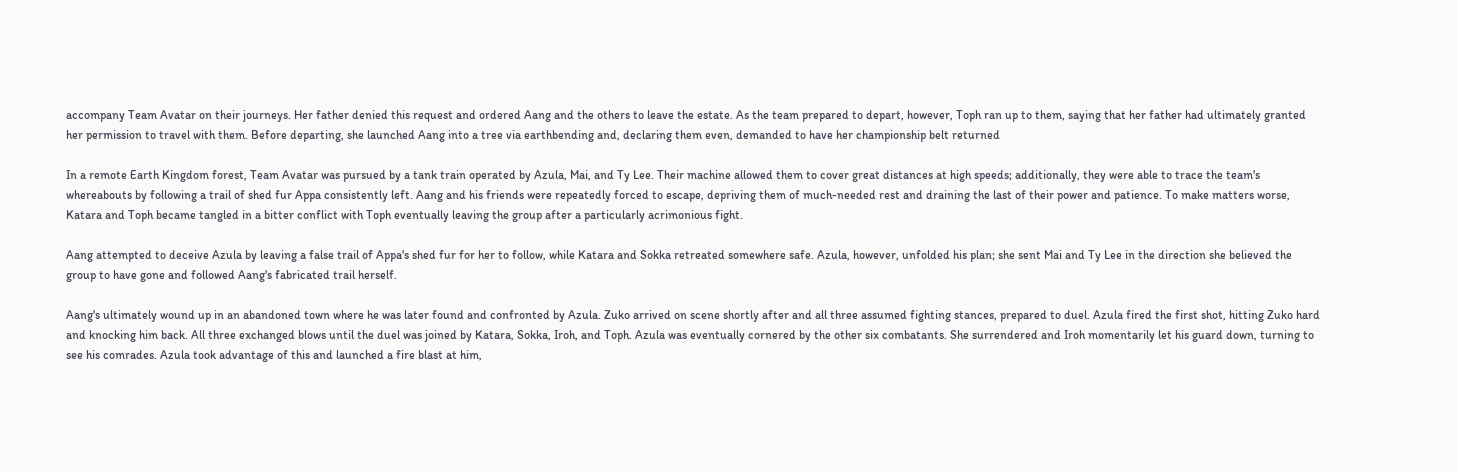accompany Team Avatar on their journeys. Her father denied this request and ordered Aang and the others to leave the estate. As the team prepared to depart, however, Toph ran up to them, saying that her father had ultimately granted her permission to travel with them. Before departing, she launched Aang into a tree via earthbending and, declaring them even, demanded to have her championship belt returned

In a remote Earth Kingdom forest, Team Avatar was pursued by a tank train operated by Azula, Mai, and Ty Lee. Their machine allowed them to cover great distances at high speeds; additionally, they were able to trace the team's whereabouts by following a trail of shed fur Appa consistently left. Aang and his friends were repeatedly forced to escape, depriving them of much-needed rest and draining the last of their power and patience. To make matters worse, Katara and Toph became tangled in a bitter conflict with Toph eventually leaving the group after a particularly acrimonious fight.

Aang attempted to deceive Azula by leaving a false trail of Appa's shed fur for her to follow, while Katara and Sokka retreated somewhere safe. Azula, however, unfolded his plan; she sent Mai and Ty Lee in the direction she believed the group to have gone and followed Aang's fabricated trail herself.

Aang's ultimately wound up in an abandoned town where he was later found and confronted by Azula. Zuko arrived on scene shortly after and all three assumed fighting stances, prepared to duel. Azula fired the first shot, hitting Zuko hard and knocking him back. All three exchanged blows until the duel was joined by Katara, Sokka, Iroh, and Toph. Azula was eventually cornered by the other six combatants. She surrendered and Iroh momentarily let his guard down, turning to see his comrades. Azula took advantage of this and launched a fire blast at him,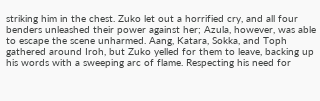striking him in the chest. Zuko let out a horrified cry, and all four benders unleashed their power against her; Azula, however, was able to escape the scene unharmed. Aang, Katara, Sokka, and Toph gathered around Iroh, but Zuko yelled for them to leave, backing up his words with a sweeping arc of flame. Respecting his need for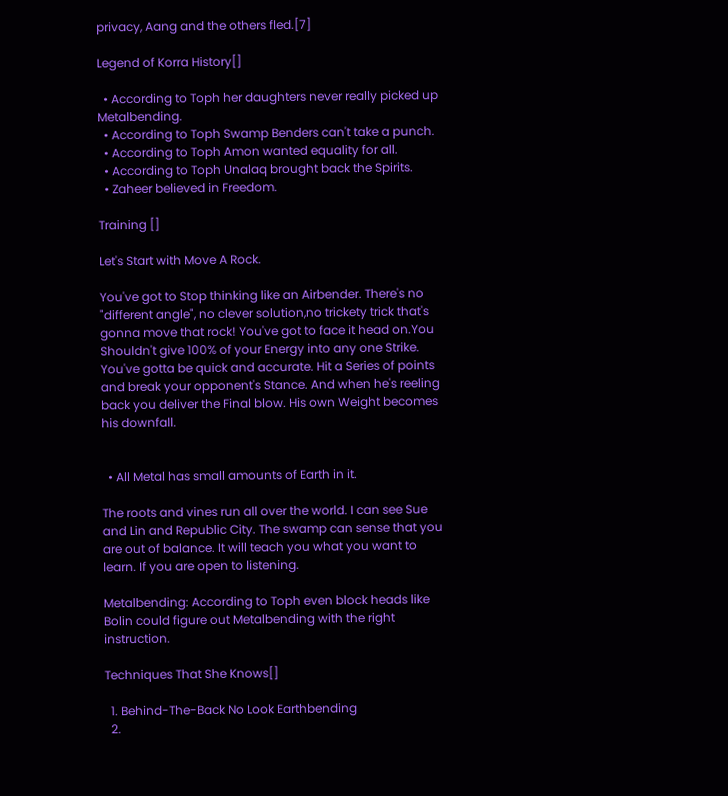privacy, Aang and the others fled.[7]

Legend of Korra History[]

  • According to Toph her daughters never really picked up Metalbending.
  • According to Toph Swamp Benders can't take a punch.
  • According to Toph Amon wanted equality for all.
  • According to Toph Unalaq brought back the Spirits.
  • Zaheer believed in Freedom.

Training []

Let's Start with Move A Rock.

You've got to Stop thinking like an Airbender. There's no "different angle", no clever solution,no trickety trick that's gonna move that rock! You've got to face it head on.You Shouldn't give 100% of your Energy into any one Strike. You've gotta be quick and accurate. Hit a Series of points and break your opponent's Stance. And when he's reeling back you deliver the Final blow. His own Weight becomes his downfall.


  • All Metal has small amounts of Earth in it.

The roots and vines run all over the world. I can see Sue and Lin and Republic City. The swamp can sense that you are out of balance. It will teach you what you want to learn. If you are open to listening.

Metalbending: According to Toph even block heads like Bolin could figure out Metalbending with the right instruction.

Techniques That She Knows[]

  1. Behind-The-Back No Look Earthbending
  2.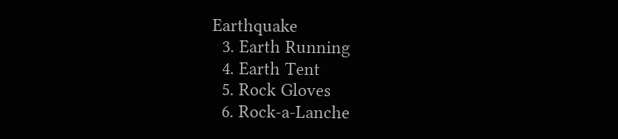Earthquake
  3. Earth Running
  4. Earth Tent
  5. Rock Gloves
  6. Rock-a-Lanche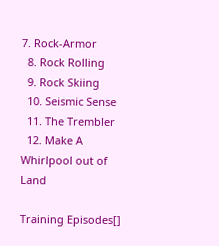7. Rock-Armor
  8. Rock Rolling
  9. Rock Skiing
  10. Seismic Sense
  11. The Trembler
  12. Make A Whirlpool out of Land

Training Episodes[]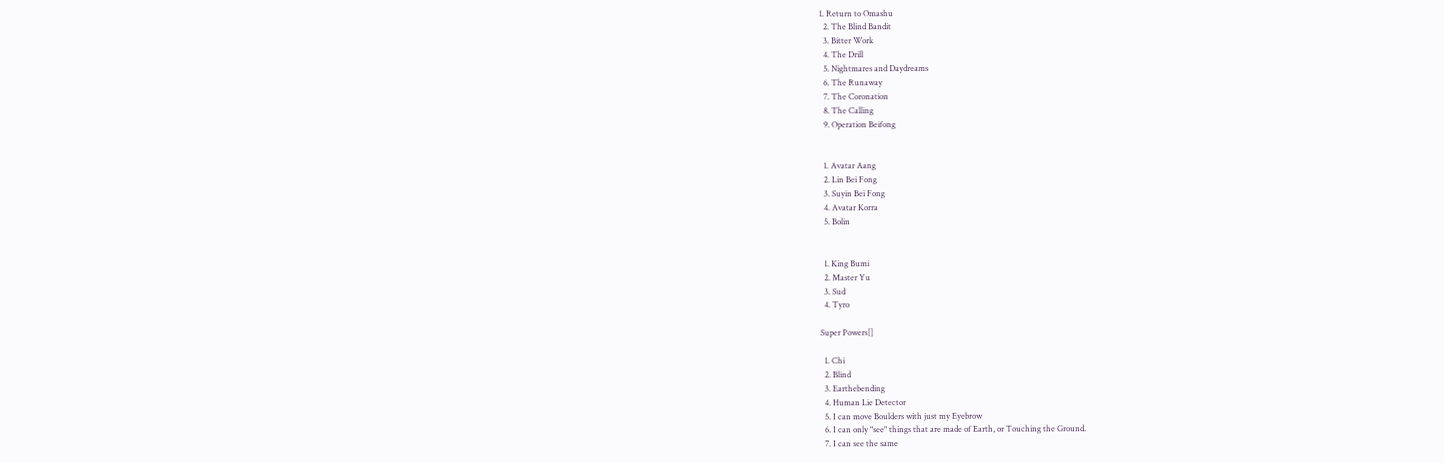1. Return to Omashu
  2. The Blind Bandit
  3. Bitter Work
  4. The Drill
  5. Nightmares and Daydreams
  6. The Runaway
  7. The Coronation
  8. The Calling
  9. Operation Beifong


  1. Avatar Aang
  2. Lin Bei Fong
  3. Suyin Bei Fong
  4. Avatar Korra
  5. Bolin


  1. King Bumi
  2. Master Yu
  3. Sud
  4. Tyro

Super Powers[]

  1. Chi
  2. Blind
  3. Earthebending
  4. Human Lie Detector
  5. I can move Boulders with just my Eyebrow
  6. I can only "see" things that are made of Earth, or Touching the Ground.
  7. I can see the same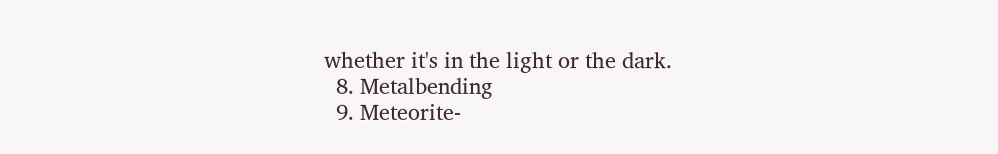whether it's in the light or the dark.
  8. Metalbending
  9. Meteorite-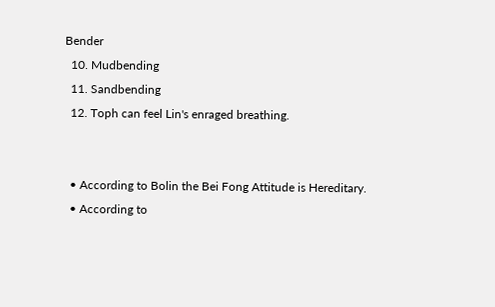Bender
  10. Mudbending
  11. Sandbending
  12. Toph can feel Lin's enraged breathing.


  • According to Bolin the Bei Fong Attitude is Hereditary.
  • According to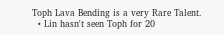Toph Lava Bending is a very Rare Talent.
  • Lin hasn't seen Toph for 20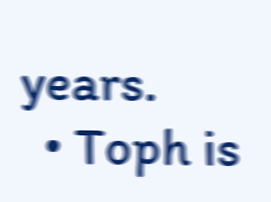years.
  • Toph is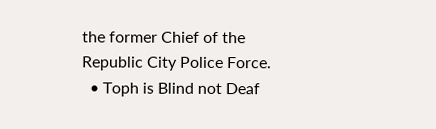the former Chief of the Republic City Police Force.
  • Toph is Blind not Deaf